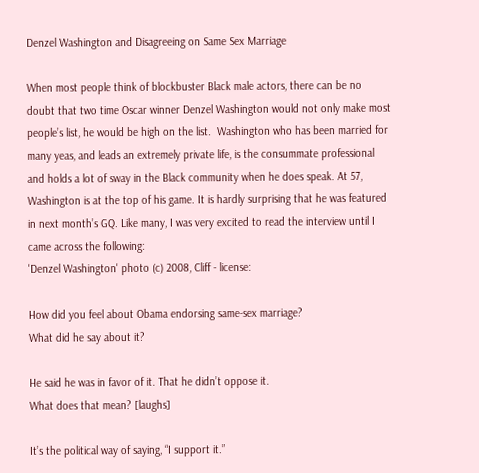Denzel Washington and Disagreeing on Same Sex Marriage

When most people think of blockbuster Black male actors, there can be no doubt that two time Oscar winner Denzel Washington would not only make most people’s list, he would be high on the list.  Washington who has been married for many yeas, and leads an extremely private life, is the consummate professional and holds a lot of sway in the Black community when he does speak. At 57, Washington is at the top of his game. It is hardly surprising that he was featured in next month’s GQ. Like many, I was very excited to read the interview until I came across the following:
'Denzel Washington' photo (c) 2008, Cliff - license:

How did you feel about Obama endorsing same-sex marriage?
What did he say about it?

He said he was in favor of it. That he didn’t oppose it.
What does that mean? [laughs]

It’s the political way of saying, “I support it.”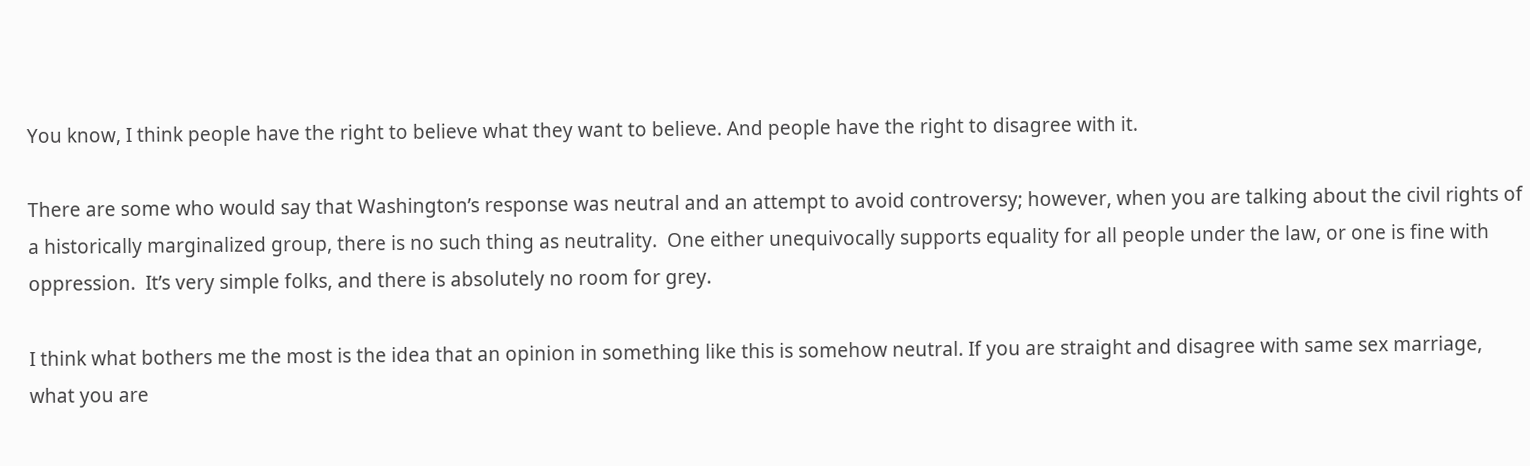You know, I think people have the right to believe what they want to believe. And people have the right to disagree with it.

There are some who would say that Washington’s response was neutral and an attempt to avoid controversy; however, when you are talking about the civil rights of a historically marginalized group, there is no such thing as neutrality.  One either unequivocally supports equality for all people under the law, or one is fine with oppression.  It’s very simple folks, and there is absolutely no room for grey.

I think what bothers me the most is the idea that an opinion in something like this is somehow neutral. If you are straight and disagree with same sex marriage, what you are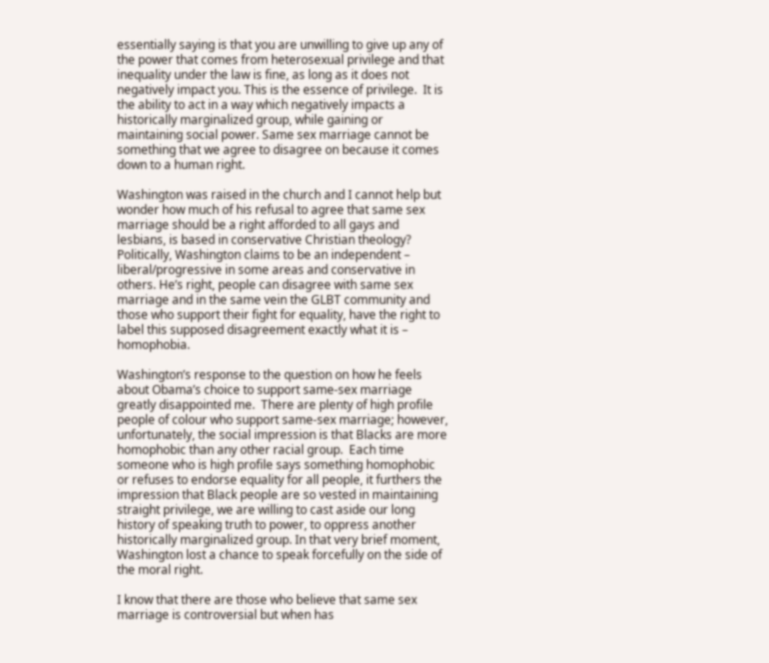essentially saying is that you are unwilling to give up any of the power that comes from heterosexual privilege and that inequality under the law is fine, as long as it does not negatively impact you. This is the essence of privilege.  It is the ability to act in a way which negatively impacts a historically marginalized group, while gaining or maintaining social power. Same sex marriage cannot be something that we agree to disagree on because it comes down to a human right.

Washington was raised in the church and I cannot help but wonder how much of his refusal to agree that same sex marriage should be a right afforded to all gays and lesbians, is based in conservative Christian theology? Politically, Washington claims to be an independent – liberal/progressive in some areas and conservative in others. He’s right, people can disagree with same sex marriage and in the same vein the GLBT community and those who support their fight for equality, have the right to label this supposed disagreement exactly what it is – homophobia.

Washington’s response to the question on how he feels about Obama’s choice to support same-sex marriage greatly disappointed me.  There are plenty of high profile people of colour who support same-sex marriage; however, unfortunately, the social impression is that Blacks are more homophobic than any other racial group.  Each time someone who is high profile says something homophobic or refuses to endorse equality for all people, it furthers the impression that Black people are so vested in maintaining straight privilege, we are willing to cast aside our long history of speaking truth to power, to oppress another historically marginalized group. In that very brief moment, Washington lost a chance to speak forcefully on the side of the moral right.

I know that there are those who believe that same sex marriage is controversial but when has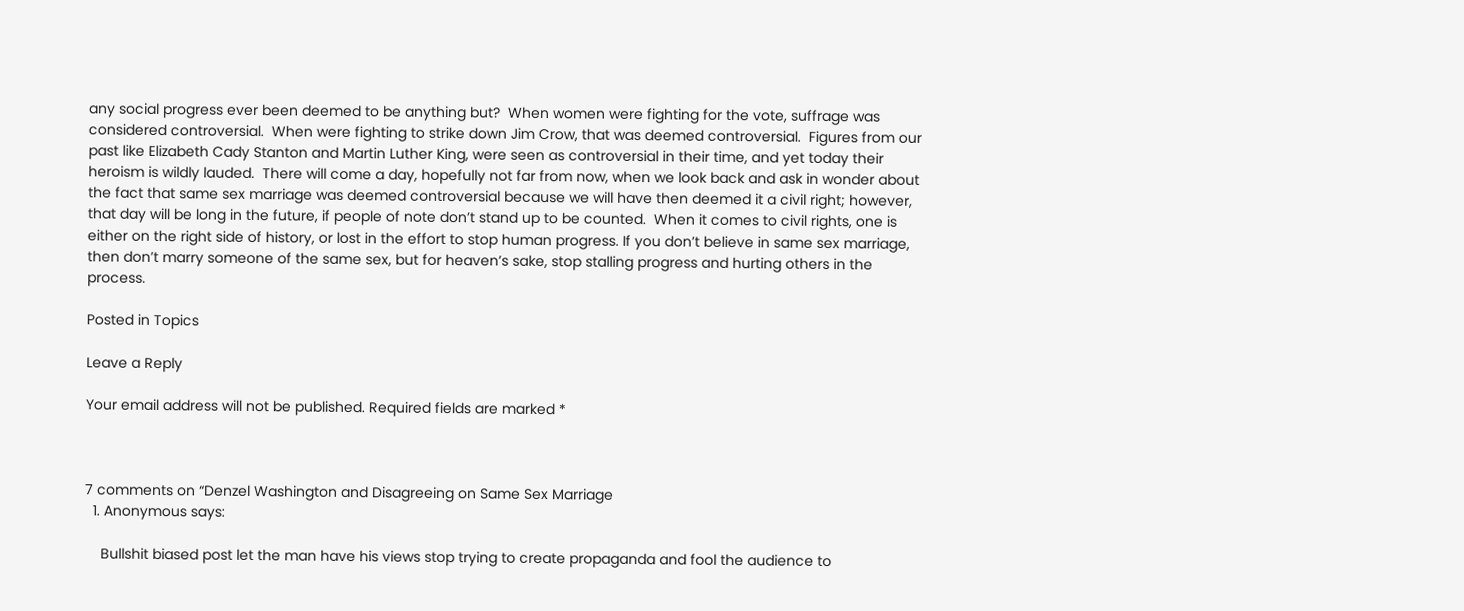any social progress ever been deemed to be anything but?  When women were fighting for the vote, suffrage was considered controversial.  When were fighting to strike down Jim Crow, that was deemed controversial.  Figures from our past like Elizabeth Cady Stanton and Martin Luther King, were seen as controversial in their time, and yet today their heroism is wildly lauded.  There will come a day, hopefully not far from now, when we look back and ask in wonder about the fact that same sex marriage was deemed controversial because we will have then deemed it a civil right; however, that day will be long in the future, if people of note don’t stand up to be counted.  When it comes to civil rights, one is either on the right side of history, or lost in the effort to stop human progress. If you don’t believe in same sex marriage, then don’t marry someone of the same sex, but for heaven’s sake, stop stalling progress and hurting others in the process.

Posted in Topics

Leave a Reply

Your email address will not be published. Required fields are marked *



7 comments on “Denzel Washington and Disagreeing on Same Sex Marriage
  1. Anonymous says:

    Bullshit biased post let the man have his views stop trying to create propaganda and fool the audience to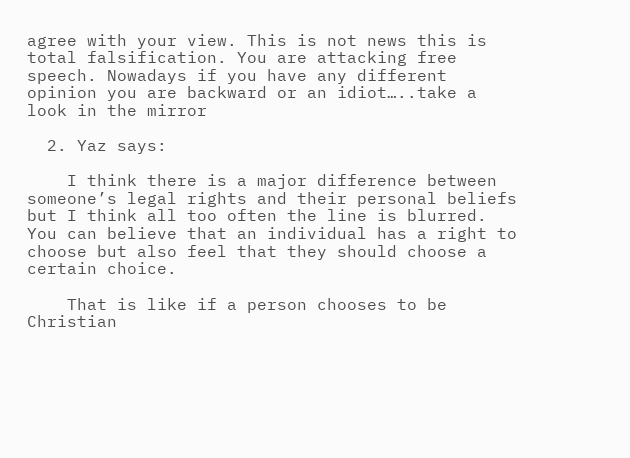agree with your view. This is not news this is total falsification. You are attacking free speech. Nowadays if you have any different opinion you are backward or an idiot…..take a look in the mirror

  2. Yaz says:

    I think there is a major difference between someone’s legal rights and their personal beliefs but I think all too often the line is blurred. You can believe that an individual has a right to choose but also feel that they should choose a certain choice.

    That is like if a person chooses to be Christian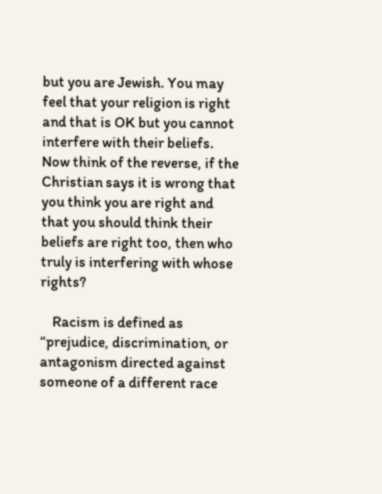but you are Jewish. You may feel that your religion is right and that is OK but you cannot interfere with their beliefs. Now think of the reverse, if the Christian says it is wrong that you think you are right and that you should think their beliefs are right too, then who truly is interfering with whose rights?

    Racism is defined as “prejudice, discrimination, or antagonism directed against someone of a different race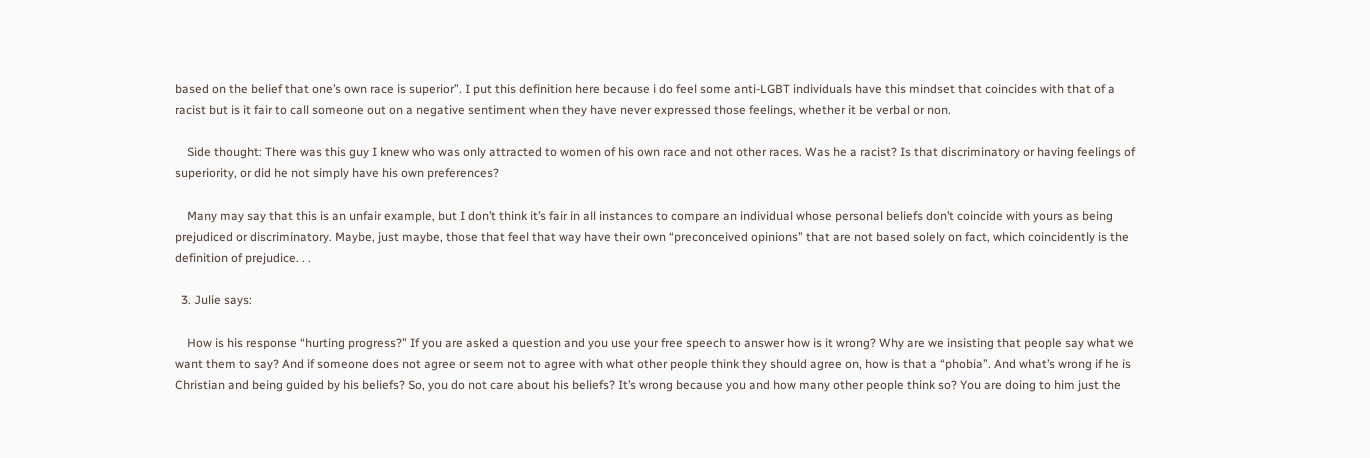based on the belief that one’s own race is superior”. I put this definition here because i do feel some anti-LGBT individuals have this mindset that coincides with that of a racist but is it fair to call someone out on a negative sentiment when they have never expressed those feelings, whether it be verbal or non.

    Side thought: There was this guy I knew who was only attracted to women of his own race and not other races. Was he a racist? Is that discriminatory or having feelings of superiority, or did he not simply have his own preferences?

    Many may say that this is an unfair example, but I don’t think it’s fair in all instances to compare an individual whose personal beliefs don’t coincide with yours as being prejudiced or discriminatory. Maybe, just maybe, those that feel that way have their own “preconceived opinions” that are not based solely on fact, which coincidently is the definition of prejudice. . .

  3. Julie says:

    How is his response “hurting progress?” If you are asked a question and you use your free speech to answer how is it wrong? Why are we insisting that people say what we want them to say? And if someone does not agree or seem not to agree with what other people think they should agree on, how is that a “phobia”. And what’s wrong if he is Christian and being guided by his beliefs? So, you do not care about his beliefs? It’s wrong because you and how many other people think so? You are doing to him just the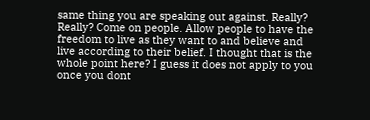same thing you are speaking out against. Really? Really? Come on people. Allow people to have the freedom to live as they want to and believe and live according to their belief. I thought that is the whole point here? I guess it does not apply to you once you dont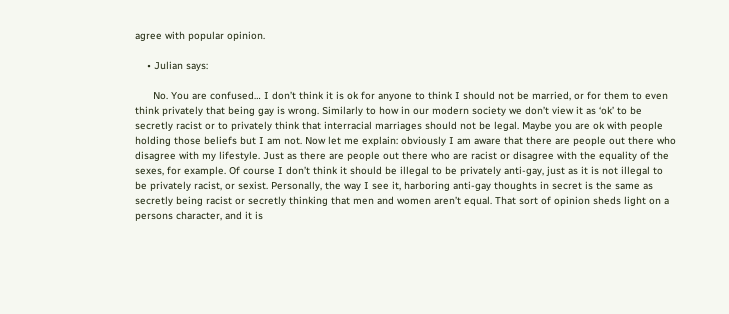agree with popular opinion.

    • Julian says:

      No. You are confused… I don’t think it is ok for anyone to think I should not be married, or for them to even think privately that being gay is wrong. Similarly to how in our modern society we don’t view it as ‘ok’ to be secretly racist or to privately think that interracial marriages should not be legal. Maybe you are ok with people holding those beliefs but I am not. Now let me explain: obviously I am aware that there are people out there who disagree with my lifestyle. Just as there are people out there who are racist or disagree with the equality of the sexes, for example. Of course I don’t think it should be illegal to be privately anti-gay, just as it is not illegal to be privately racist, or sexist. Personally, the way I see it, harboring anti-gay thoughts in secret is the same as secretly being racist or secretly thinking that men and women aren’t equal. That sort of opinion sheds light on a persons character, and it is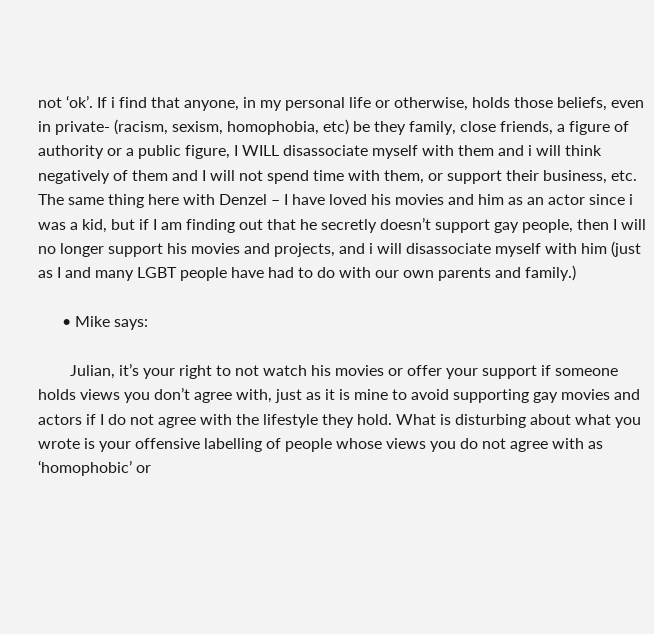not ‘ok’. If i find that anyone, in my personal life or otherwise, holds those beliefs, even in private- (racism, sexism, homophobia, etc) be they family, close friends, a figure of authority or a public figure, I WILL disassociate myself with them and i will think negatively of them and I will not spend time with them, or support their business, etc. The same thing here with Denzel – I have loved his movies and him as an actor since i was a kid, but if I am finding out that he secretly doesn’t support gay people, then I will no longer support his movies and projects, and i will disassociate myself with him (just as I and many LGBT people have had to do with our own parents and family.)

      • Mike says:

        Julian, it’s your right to not watch his movies or offer your support if someone holds views you don’t agree with, just as it is mine to avoid supporting gay movies and actors if I do not agree with the lifestyle they hold. What is disturbing about what you wrote is your offensive labelling of people whose views you do not agree with as ‘homophobic’ or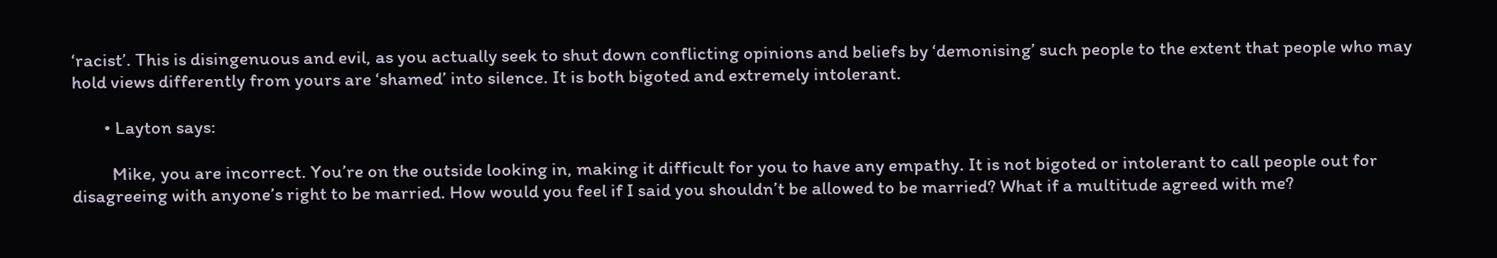‘racist’. This is disingenuous and evil, as you actually seek to shut down conflicting opinions and beliefs by ‘demonising’ such people to the extent that people who may hold views differently from yours are ‘shamed’ into silence. It is both bigoted and extremely intolerant.

        • Layton says:

          Mike, you are incorrect. You’re on the outside looking in, making it difficult for you to have any empathy. It is not bigoted or intolerant to call people out for disagreeing with anyone’s right to be married. How would you feel if I said you shouldn’t be allowed to be married? What if a multitude agreed with me?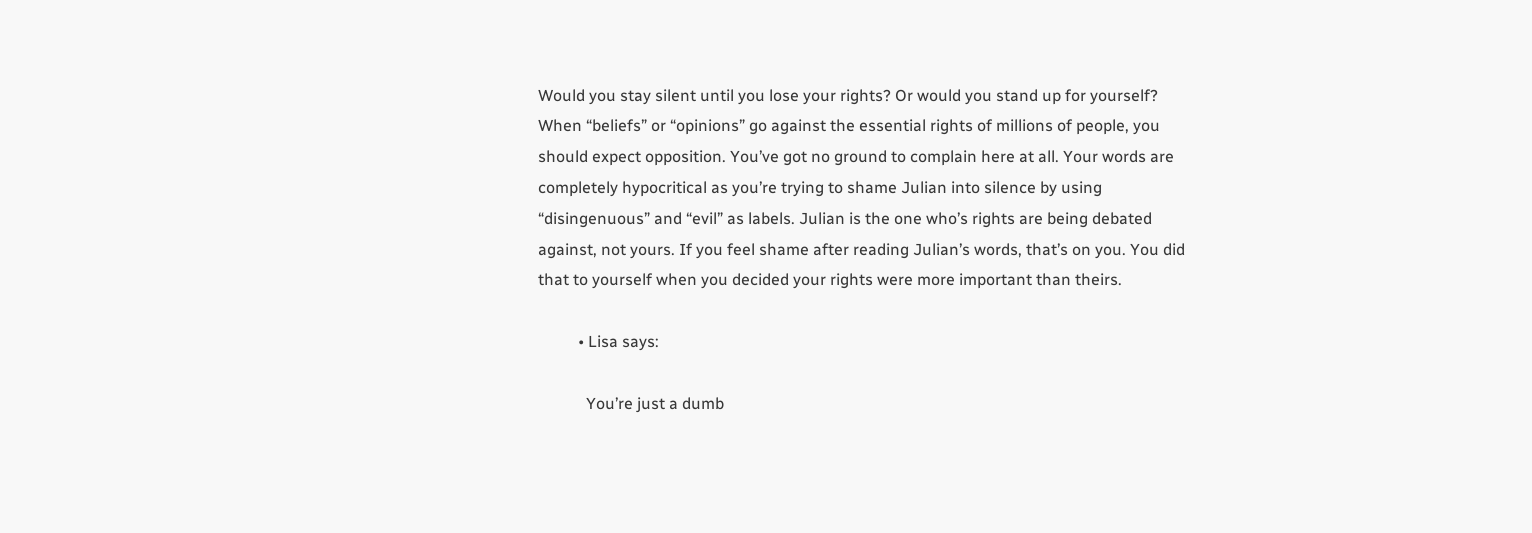Would you stay silent until you lose your rights? Or would you stand up for yourself? When “beliefs” or “opinions” go against the essential rights of millions of people, you should expect opposition. You’ve got no ground to complain here at all. Your words are completely hypocritical as you’re trying to shame Julian into silence by using “disingenuous” and “evil” as labels. Julian is the one who’s rights are being debated against, not yours. If you feel shame after reading Julian’s words, that’s on you. You did that to yourself when you decided your rights were more important than theirs.

          • Lisa says:

            You’re just a dumb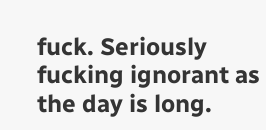fuck. Seriously fucking ignorant as the day is long.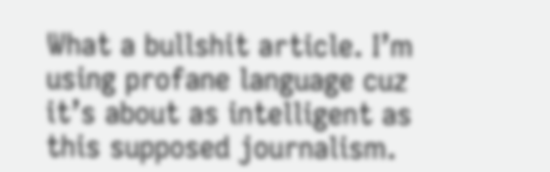What a bullshit article. I’m using profane language cuz it’s about as intelligent as this supposed journalism.